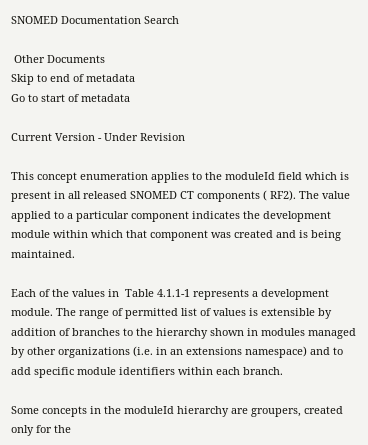SNOMED Documentation Search

 Other Documents
Skip to end of metadata
Go to start of metadata

Current Version - Under Revision

This concept enumeration applies to the moduleId field which is present in all released SNOMED CT components ( RF2). The value applied to a particular component indicates the development module within which that component was created and is being maintained.

Each of the values in  Table 4.1.1-1 represents a development module. The range of permitted list of values is extensible by addition of branches to the hierarchy shown in modules managed by other organizations (i.e. in an extensions namespace) and to add specific module identifiers within each branch.

Some concepts in the moduleId hierarchy are groupers, created only for the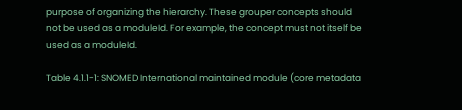purpose of organizing the hierarchy. These grouper concepts should not be used as a moduleId. For example, the concept must not itself be used as a moduleId.

Table 4.1.1-1: SNOMED International maintained module (core metadata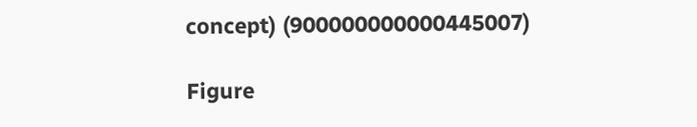concept) (900000000000445007)

Figure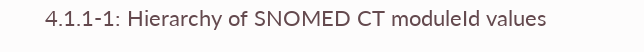4.1.1-1: Hierarchy of SNOMED CT moduleId values